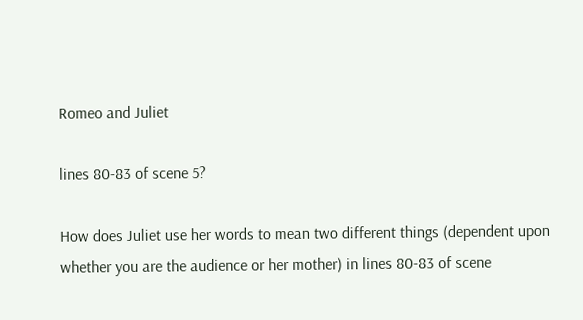Romeo and Juliet

lines 80-83 of scene 5?

How does Juliet use her words to mean two different things (dependent upon whether you are the audience or her mother) in lines 80-83 of scene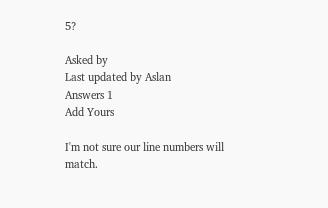5?

Asked by
Last updated by Aslan
Answers 1
Add Yours

I'm not sure our line numbers will match.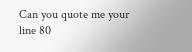Can you quote me your line 80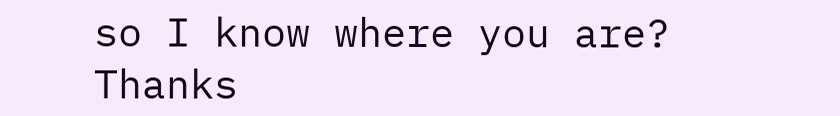so I know where you are? Thanks